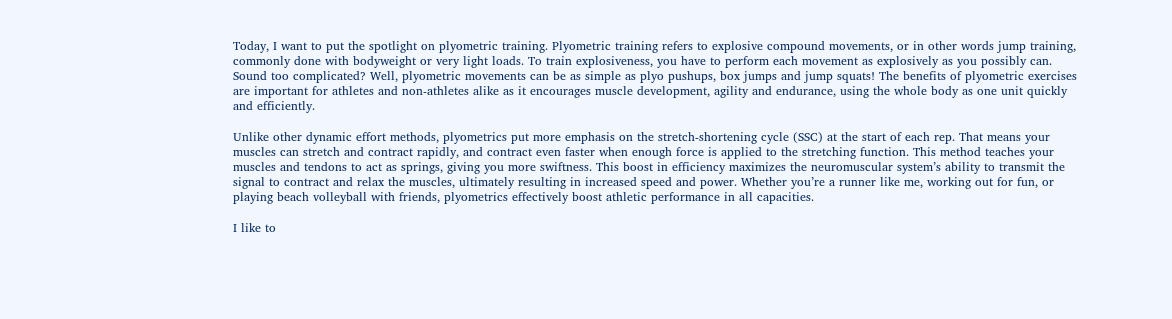Today, I want to put the spotlight on plyometric training. Plyometric training refers to explosive compound movements, or in other words jump training, commonly done with bodyweight or very light loads. To train explosiveness, you have to perform each movement as explosively as you possibly can. Sound too complicated? Well, plyometric movements can be as simple as plyo pushups, box jumps and jump squats! The benefits of plyometric exercises are important for athletes and non-athletes alike as it encourages muscle development, agility and endurance, using the whole body as one unit quickly and efficiently.

Unlike other dynamic effort methods, plyometrics put more emphasis on the stretch-shortening cycle (SSC) at the start of each rep. That means your muscles can stretch and contract rapidly, and contract even faster when enough force is applied to the stretching function. This method teaches your muscles and tendons to act as springs, giving you more swiftness. This boost in efficiency maximizes the neuromuscular system’s ability to transmit the signal to contract and relax the muscles, ultimately resulting in increased speed and power. Whether you’re a runner like me, working out for fun, or playing beach volleyball with friends, plyometrics effectively boost athletic performance in all capacities.

I like to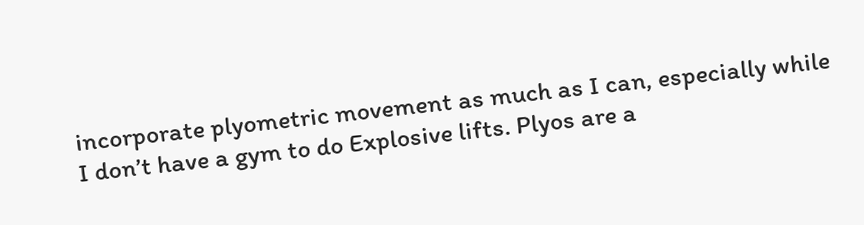incorporate plyometric movement as much as I can, especially while I don’t have a gym to do Explosive lifts. Plyos are a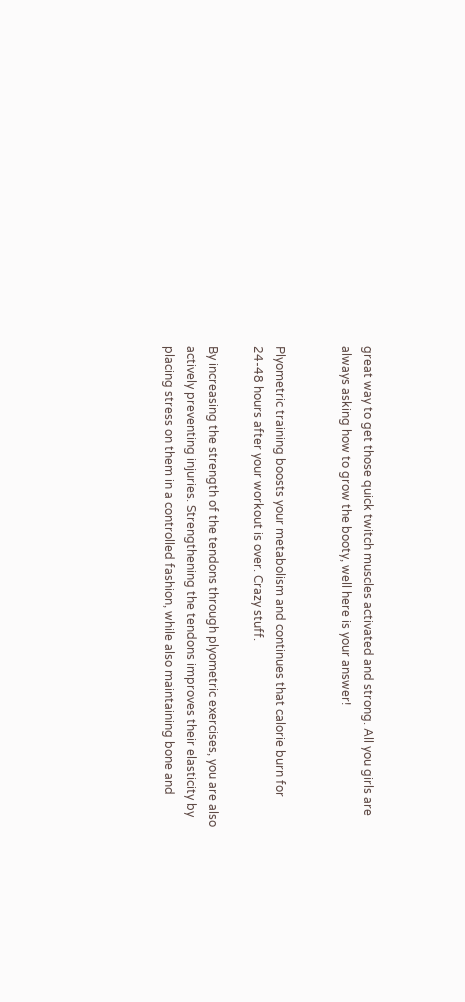great way to get those quick twitch muscles activated and strong. All you girls are always asking how to grow the booty, well here is your answer!


Plyometric training boosts your metabolism and continues that calorie burn for 24-48 hours after your workout is over. Crazy stuff.

By increasing the strength of the tendons through plyometric exercises, you are also actively preventing injuries. Strengthening the tendons improves their elasticity by placing stress on them in a controlled fashion, while also maintaining bone and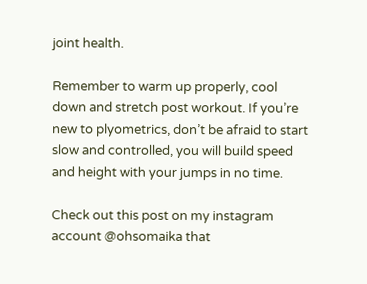joint health.

Remember to warm up properly, cool down and stretch post workout. If you’re new to plyometrics, don’t be afraid to start slow and controlled, you will build speed and height with your jumps in no time.

Check out this post on my instagram account @ohsomaika that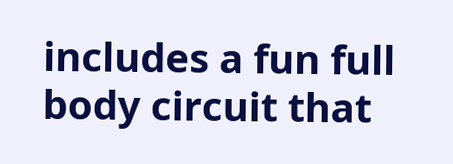includes a fun full body circuit that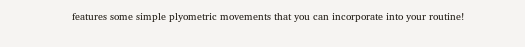features some simple plyometric movements that you can incorporate into your routine!